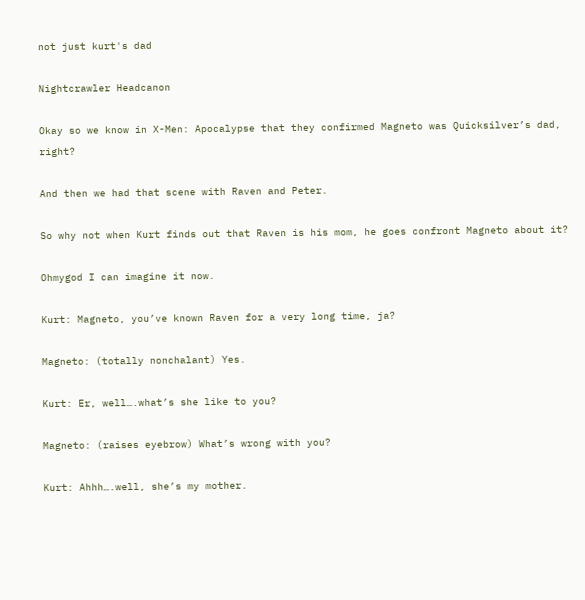not just kurt's dad

Nightcrawler Headcanon

Okay so we know in X-Men: Apocalypse that they confirmed Magneto was Quicksilver’s dad, right?

And then we had that scene with Raven and Peter.

So why not when Kurt finds out that Raven is his mom, he goes confront Magneto about it?

Ohmygod I can imagine it now.

Kurt: Magneto, you’ve known Raven for a very long time, ja?

Magneto: (totally nonchalant) Yes.

Kurt: Er, well….what’s she like to you?

Magneto: (raises eyebrow) What’s wrong with you?

Kurt: Ahhh….well, she’s my mother.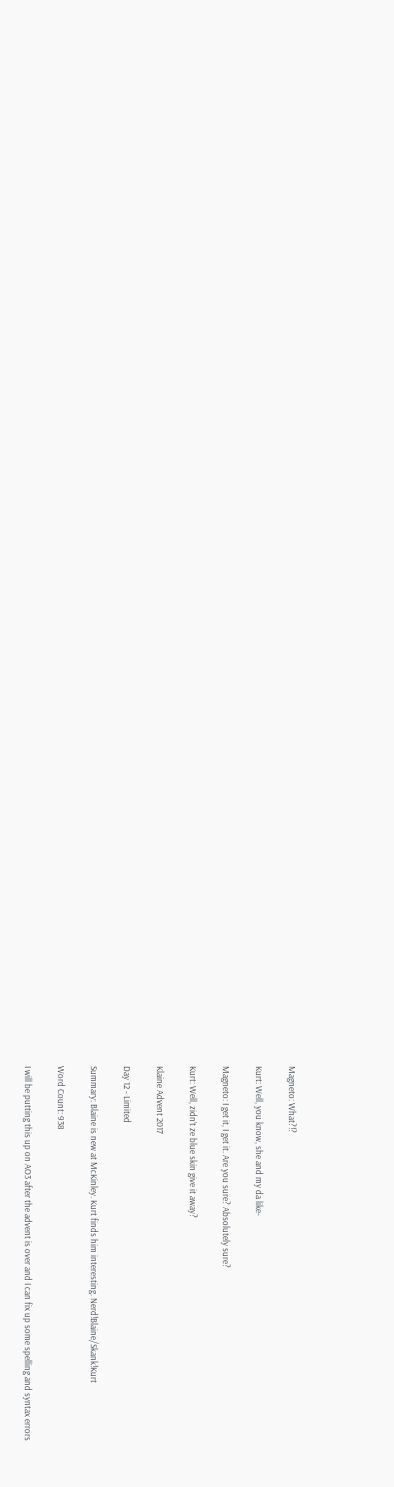Magneto: What?!?

Kurt: Well, you know, she and my da like-

Magneto: I get it, I get it. Are you sure? Absolutely sure?

Kurt: Well, zidn’t ze blue skin give it away?

Klaine Advent 2017

Day 12 - Limited

Summary: Blaine is new at McKinley. Kurt finds him interesting. Nerd!Blaine/Skank!Kurt

Word Count: 938

I will be putting this up on AO3 after the advent is over and I can fix up some spelling and syntax errors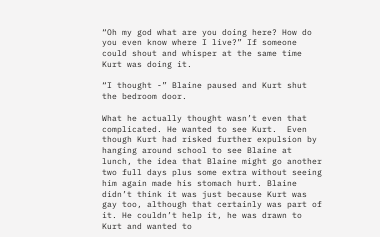“Oh my god what are you doing here? How do you even know where I live?” If someone could shout and whisper at the same time Kurt was doing it.

“I thought -” Blaine paused and Kurt shut the bedroom door.

What he actually thought wasn’t even that complicated. He wanted to see Kurt.  Even though Kurt had risked further expulsion by hanging around school to see Blaine at lunch, the idea that Blaine might go another two full days plus some extra without seeing him again made his stomach hurt. Blaine didn’t think it was just because Kurt was gay too, although that certainly was part of it. He couldn’t help it, he was drawn to Kurt and wanted to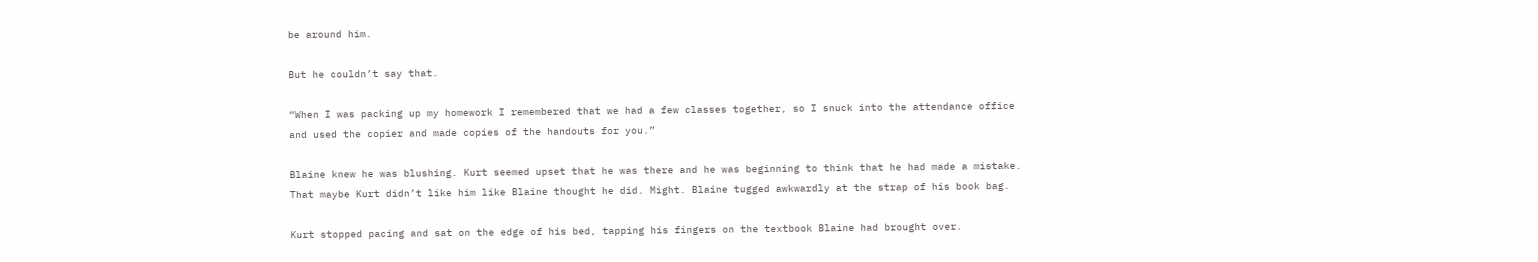be around him.

But he couldn’t say that.

“When I was packing up my homework I remembered that we had a few classes together, so I snuck into the attendance office and used the copier and made copies of the handouts for you.”

Blaine knew he was blushing. Kurt seemed upset that he was there and he was beginning to think that he had made a mistake. That maybe Kurt didn’t like him like Blaine thought he did. Might. Blaine tugged awkwardly at the strap of his book bag.

Kurt stopped pacing and sat on the edge of his bed, tapping his fingers on the textbook Blaine had brought over.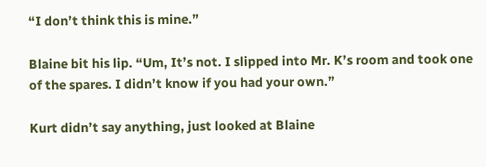“I don’t think this is mine.”

Blaine bit his lip. “Um, It’s not. I slipped into Mr. K’s room and took one of the spares. I didn’t know if you had your own.”

Kurt didn’t say anything, just looked at Blaine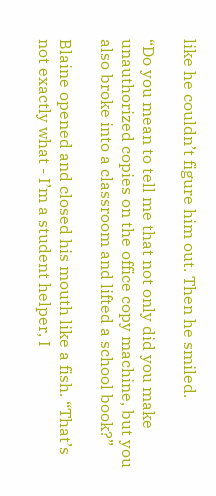like he couldn’t figure him out. Then he smiled.

“Do you mean to tell me that not only did you make unauthorized copies on the office copy machine, but you also broke into a classroom and lifted a school book?”

Blaine opened and closed his mouth like a fish. “That’s not exactly what - I’m a student helper, I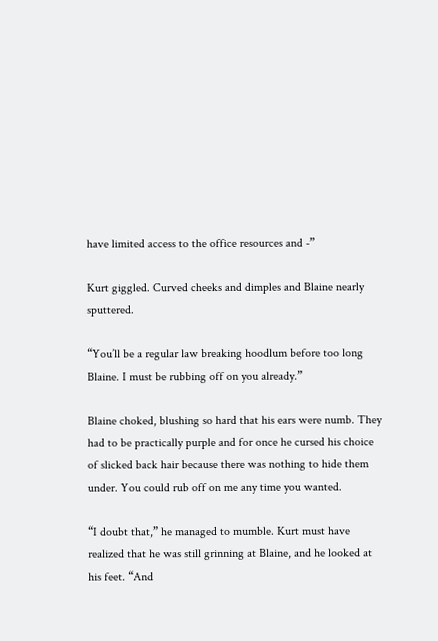have limited access to the office resources and -”

Kurt giggled. Curved cheeks and dimples and Blaine nearly sputtered.

“You’ll be a regular law breaking hoodlum before too long Blaine. I must be rubbing off on you already.”

Blaine choked, blushing so hard that his ears were numb. They had to be practically purple and for once he cursed his choice of slicked back hair because there was nothing to hide them under. You could rub off on me any time you wanted.

“I doubt that,” he managed to mumble. Kurt must have realized that he was still grinning at Blaine, and he looked at his feet. “And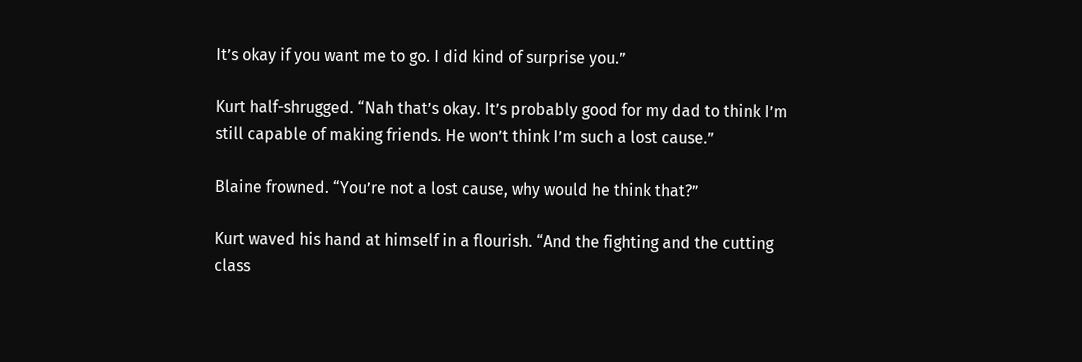It’s okay if you want me to go. I did kind of surprise you.”

Kurt half-shrugged. “Nah that’s okay. It’s probably good for my dad to think I’m still capable of making friends. He won’t think I’m such a lost cause.”

Blaine frowned. “You’re not a lost cause, why would he think that?”

Kurt waved his hand at himself in a flourish. “And the fighting and the cutting class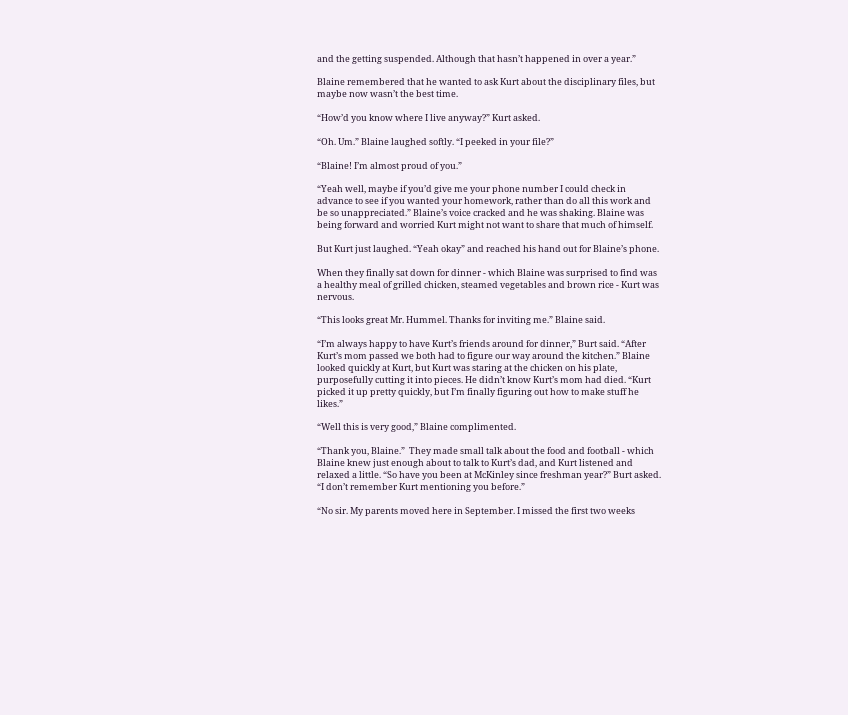and the getting suspended. Although that hasn’t happened in over a year.”

Blaine remembered that he wanted to ask Kurt about the disciplinary files, but maybe now wasn’t the best time.

“How’d you know where I live anyway?” Kurt asked.

“Oh. Um.” Blaine laughed softly. “I peeked in your file?”

“Blaine! I’m almost proud of you.”

“Yeah well, maybe if you’d give me your phone number I could check in advance to see if you wanted your homework, rather than do all this work and be so unappreciated.” Blaine’s voice cracked and he was shaking. Blaine was being forward and worried Kurt might not want to share that much of himself.

But Kurt just laughed. “Yeah okay” and reached his hand out for Blaine’s phone.

When they finally sat down for dinner - which Blaine was surprised to find was a healthy meal of grilled chicken, steamed vegetables and brown rice - Kurt was nervous.

“This looks great Mr. Hummel. Thanks for inviting me.” Blaine said.

“I’m always happy to have Kurt’s friends around for dinner,” Burt said. “After Kurt’s mom passed we both had to figure our way around the kitchen.” Blaine looked quickly at Kurt, but Kurt was staring at the chicken on his plate, purposefully cutting it into pieces. He didn’t know Kurt’s mom had died. “Kurt picked it up pretty quickly, but I’m finally figuring out how to make stuff he likes.”

“Well this is very good,” Blaine complimented.

“Thank you, Blaine.”  They made small talk about the food and football - which Blaine knew just enough about to talk to Kurt’s dad, and Kurt listened and relaxed a little. “So have you been at McKinley since freshman year?” Burt asked. “I don’t remember Kurt mentioning you before.”

“No sir. My parents moved here in September. I missed the first two weeks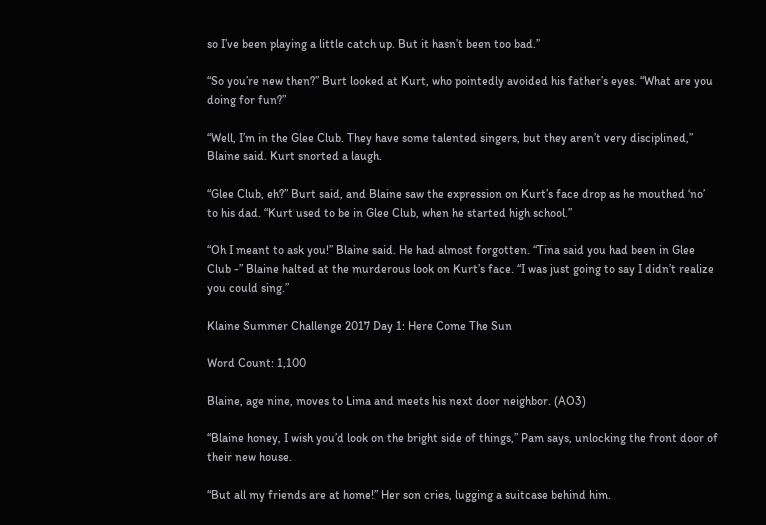so I’ve been playing a little catch up. But it hasn’t been too bad.”

“So you’re new then?” Burt looked at Kurt, who pointedly avoided his father’s eyes. “What are you doing for fun?”

“Well, I’m in the Glee Club. They have some talented singers, but they aren’t very disciplined,” Blaine said. Kurt snorted a laugh.

“Glee Club, eh?” Burt said, and Blaine saw the expression on Kurt’s face drop as he mouthed ‘no’ to his dad. “Kurt used to be in Glee Club, when he started high school.”

“Oh I meant to ask you!” Blaine said. He had almost forgotten. “Tina said you had been in Glee Club -” Blaine halted at the murderous look on Kurt’s face. “I was just going to say I didn’t realize you could sing.”

Klaine Summer Challenge 2017 Day 1: Here Come The Sun

Word Count: 1,100

Blaine, age nine, moves to Lima and meets his next door neighbor. (AO3)

“Blaine honey, I wish you’d look on the bright side of things,” Pam says, unlocking the front door of their new house.

“But all my friends are at home!” Her son cries, lugging a suitcase behind him.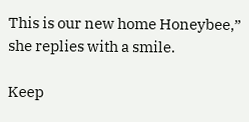This is our new home Honeybee,” she replies with a smile.

Keep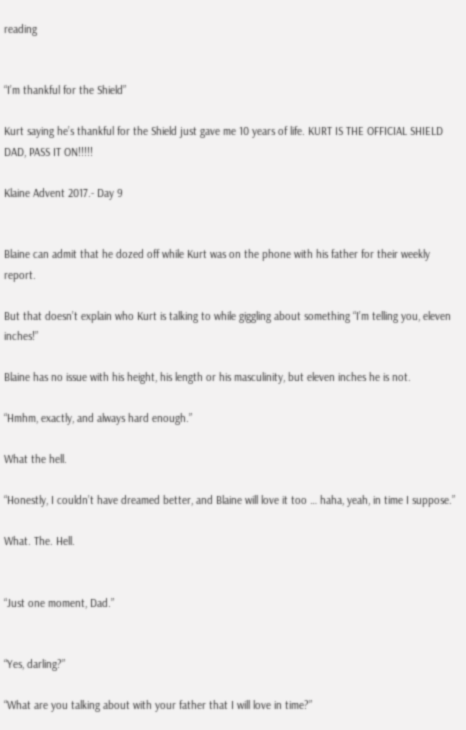reading


“I’m thankful for the Shield”

Kurt saying he’s thankful for the Shield just gave me 10 years of life. KURT IS THE OFFICIAL SHIELD DAD, PASS IT ON!!!!!

Klaine Advent 2017.- Day 9


Blaine can admit that he dozed off while Kurt was on the phone with his father for their weekly report.

But that doesn’t explain who Kurt is talking to while giggling about something “I’m telling you, eleven inches!”

Blaine has no issue with his height, his length or his masculinity, but eleven inches he is not.

“Hmhm, exactly, and always hard enough.”

What the hell.

“Honestly, I couldn’t have dreamed better, and Blaine will love it too … haha, yeah, in time I suppose.”

What. The. Hell.


“Just one moment, Dad.”


“Yes, darling?”

“What are you talking about with your father that I will love in time?”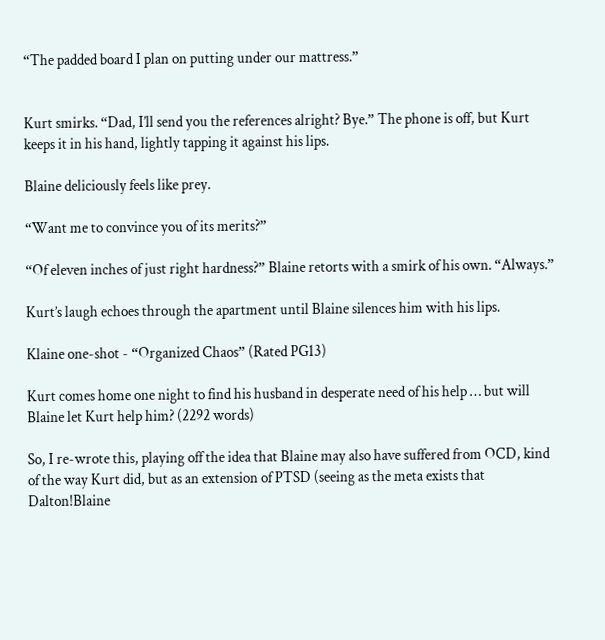“The padded board I plan on putting under our mattress.”


Kurt smirks. “Dad, I’ll send you the references alright? Bye.” The phone is off, but Kurt keeps it in his hand, lightly tapping it against his lips.

Blaine deliciously feels like prey.

“Want me to convince you of its merits?”

“Of eleven inches of just right hardness?” Blaine retorts with a smirk of his own. “Always.”

Kurt’s laugh echoes through the apartment until Blaine silences him with his lips.

Klaine one-shot - “Organized Chaos” (Rated PG13)

Kurt comes home one night to find his husband in desperate need of his help … but will Blaine let Kurt help him? (2292 words)

So, I re-wrote this, playing off the idea that Blaine may also have suffered from OCD, kind of the way Kurt did, but as an extension of PTSD (seeing as the meta exists that Dalton!Blaine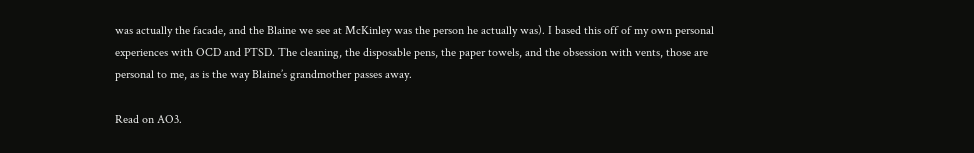was actually the facade, and the Blaine we see at McKinley was the person he actually was). I based this off of my own personal experiences with OCD and PTSD. The cleaning, the disposable pens, the paper towels, and the obsession with vents, those are personal to me, as is the way Blaine’s grandmother passes away.

Read on AO3.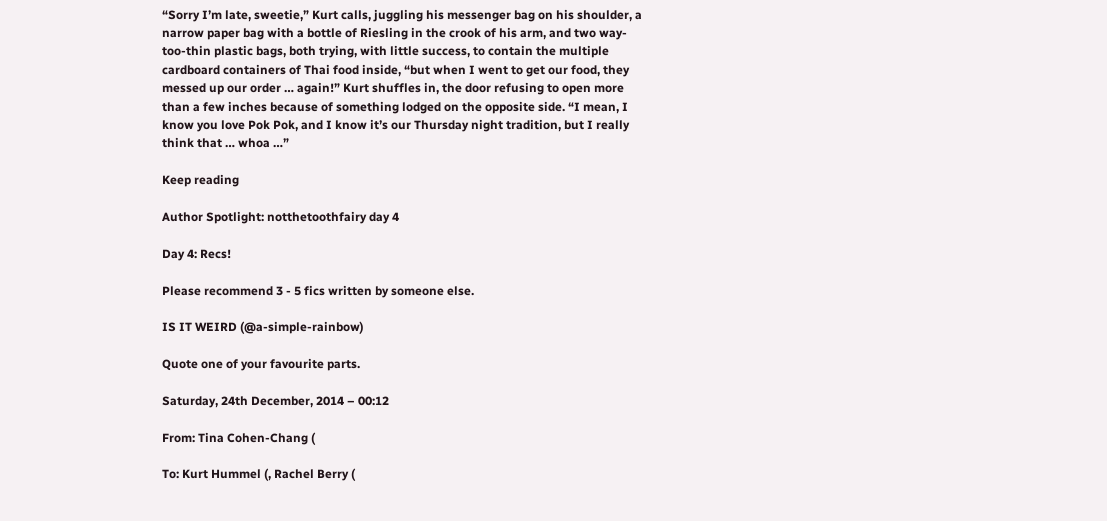“Sorry I’m late, sweetie,” Kurt calls, juggling his messenger bag on his shoulder, a narrow paper bag with a bottle of Riesling in the crook of his arm, and two way-too-thin plastic bags, both trying, with little success, to contain the multiple cardboard containers of Thai food inside, “but when I went to get our food, they messed up our order … again!” Kurt shuffles in, the door refusing to open more than a few inches because of something lodged on the opposite side. “I mean, I know you love Pok Pok, and I know it’s our Thursday night tradition, but I really think that … whoa …”

Keep reading

Author Spotlight: notthetoothfairy day 4

Day 4: Recs!

Please recommend 3 - 5 fics written by someone else.

IS IT WEIRD (@a-simple-rainbow)

Quote one of your favourite parts.

Saturday, 24th December, 2014 – 00:12

From: Tina Cohen-Chang (

To: Kurt Hummel (, Rachel Berry (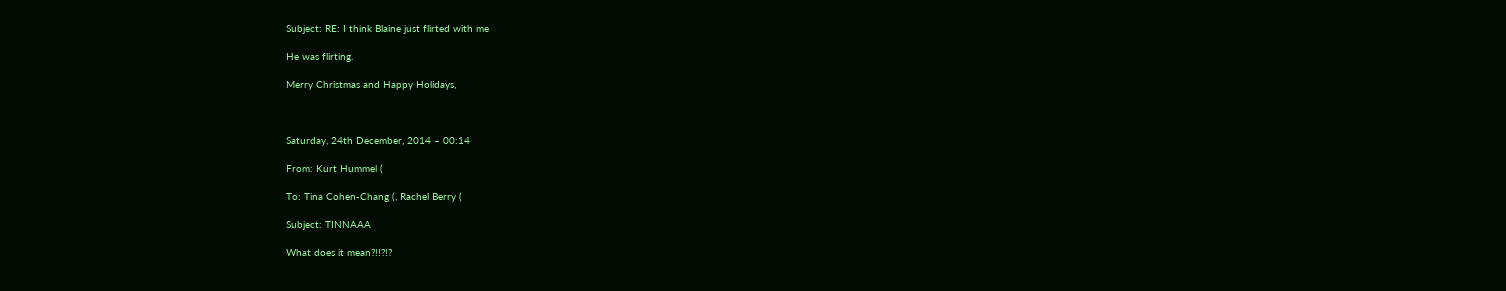Subject: RE: I think Blaine just flirted with me

He was flirting.

Merry Christmas and Happy Holidays,



Saturday, 24th December, 2014 – 00:14

From: Kurt Hummel (

To: Tina Cohen-Chang (, Rachel Berry (

Subject: TINNAAA

What does it mean?!!?!?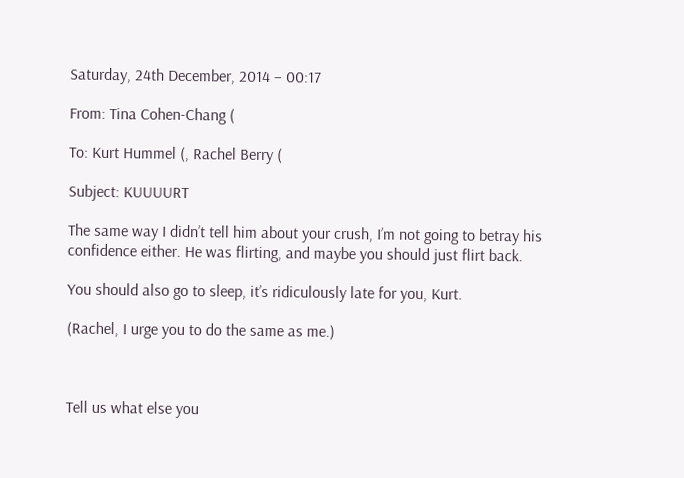Saturday, 24th December, 2014 – 00:17

From: Tina Cohen-Chang (

To: Kurt Hummel (, Rachel Berry (

Subject: KUUUURT

The same way I didn’t tell him about your crush, I’m not going to betray his confidence either. He was flirting, and maybe you should just flirt back.

You should also go to sleep, it’s ridiculously late for you, Kurt.

(Rachel, I urge you to do the same as me.)



Tell us what else you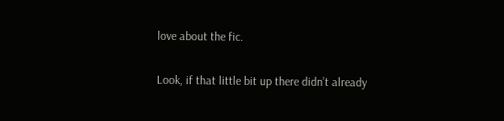love about the fic.

Look, if that little bit up there didn’t already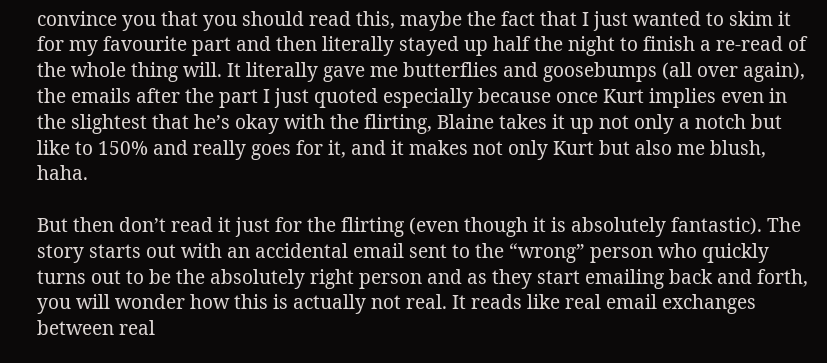convince you that you should read this, maybe the fact that I just wanted to skim it for my favourite part and then literally stayed up half the night to finish a re-read of the whole thing will. It literally gave me butterflies and goosebumps (all over again), the emails after the part I just quoted especially because once Kurt implies even in the slightest that he’s okay with the flirting, Blaine takes it up not only a notch but like to 150% and really goes for it, and it makes not only Kurt but also me blush, haha.

But then don’t read it just for the flirting (even though it is absolutely fantastic). The story starts out with an accidental email sent to the “wrong” person who quickly turns out to be the absolutely right person and as they start emailing back and forth, you will wonder how this is actually not real. It reads like real email exchanges between real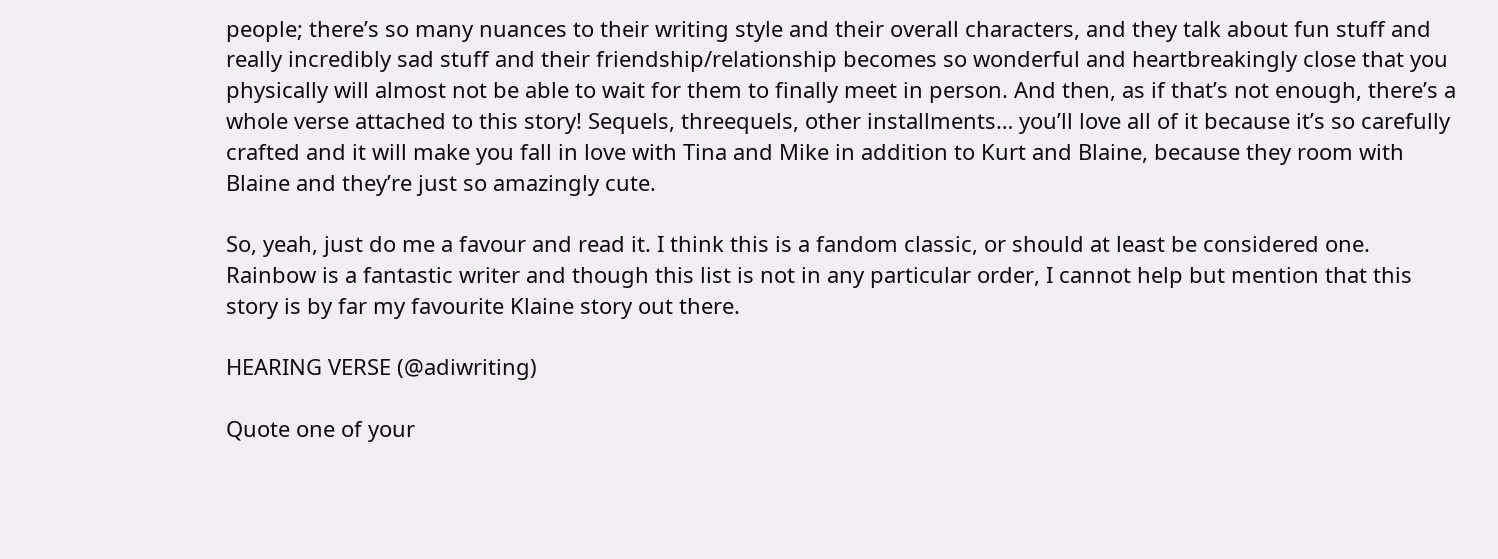people; there’s so many nuances to their writing style and their overall characters, and they talk about fun stuff and really incredibly sad stuff and their friendship/relationship becomes so wonderful and heartbreakingly close that you physically will almost not be able to wait for them to finally meet in person. And then, as if that’s not enough, there’s a whole verse attached to this story! Sequels, threequels, other installments… you’ll love all of it because it’s so carefully crafted and it will make you fall in love with Tina and Mike in addition to Kurt and Blaine, because they room with Blaine and they’re just so amazingly cute.

So, yeah, just do me a favour and read it. I think this is a fandom classic, or should at least be considered one. Rainbow is a fantastic writer and though this list is not in any particular order, I cannot help but mention that this story is by far my favourite Klaine story out there.

HEARING VERSE (@adiwriting)

Quote one of your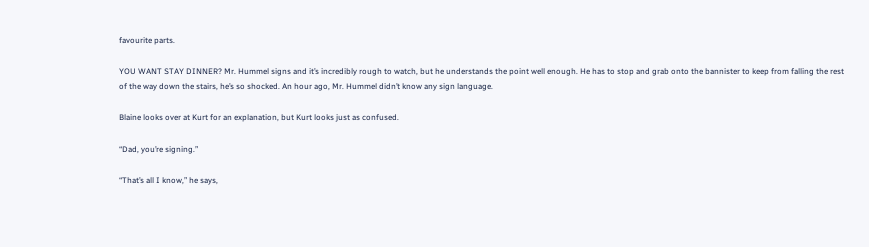favourite parts.

YOU WANT STAY DINNER? Mr. Hummel signs and it’s incredibly rough to watch, but he understands the point well enough. He has to stop and grab onto the bannister to keep from falling the rest of the way down the stairs, he’s so shocked. An hour ago, Mr. Hummel didn’t know any sign language.

Blaine looks over at Kurt for an explanation, but Kurt looks just as confused.

“Dad, you’re signing.”

“That’s all I know,” he says,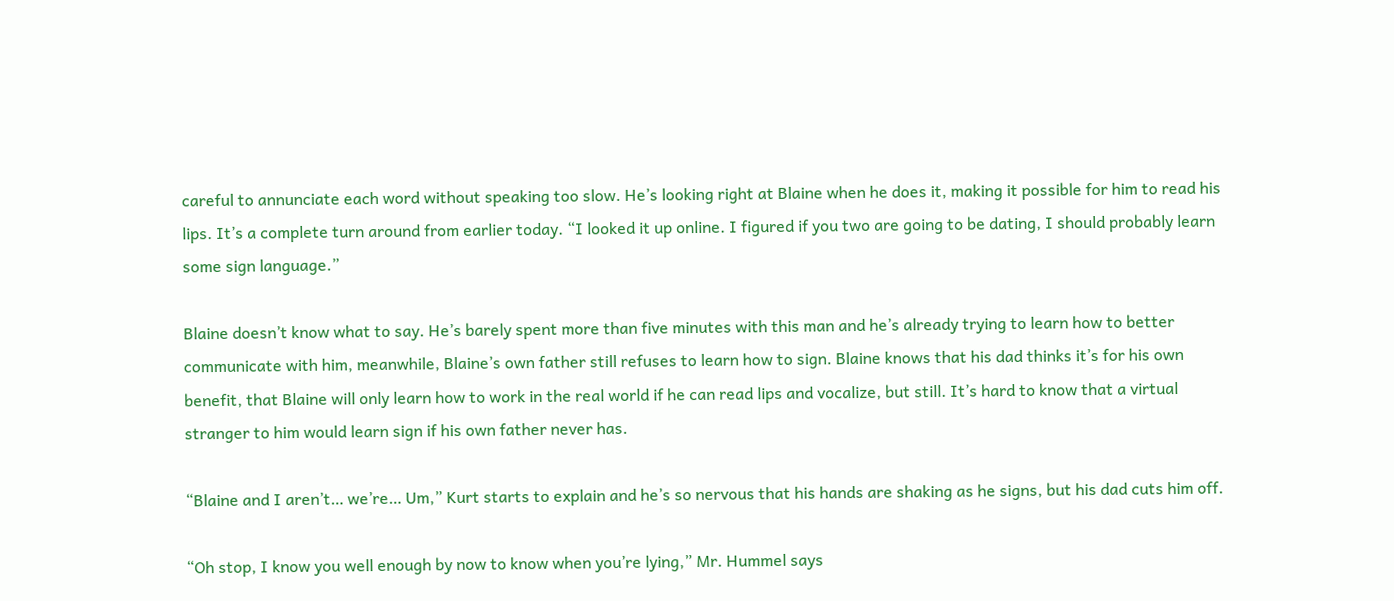careful to annunciate each word without speaking too slow. He’s looking right at Blaine when he does it, making it possible for him to read his lips. It’s a complete turn around from earlier today. “I looked it up online. I figured if you two are going to be dating, I should probably learn some sign language.”

Blaine doesn’t know what to say. He’s barely spent more than five minutes with this man and he’s already trying to learn how to better communicate with him, meanwhile, Blaine’s own father still refuses to learn how to sign. Blaine knows that his dad thinks it’s for his own benefit, that Blaine will only learn how to work in the real world if he can read lips and vocalize, but still. It’s hard to know that a virtual stranger to him would learn sign if his own father never has.

“Blaine and I aren’t… we’re… Um,” Kurt starts to explain and he’s so nervous that his hands are shaking as he signs, but his dad cuts him off.

“Oh stop, I know you well enough by now to know when you’re lying,” Mr. Hummel says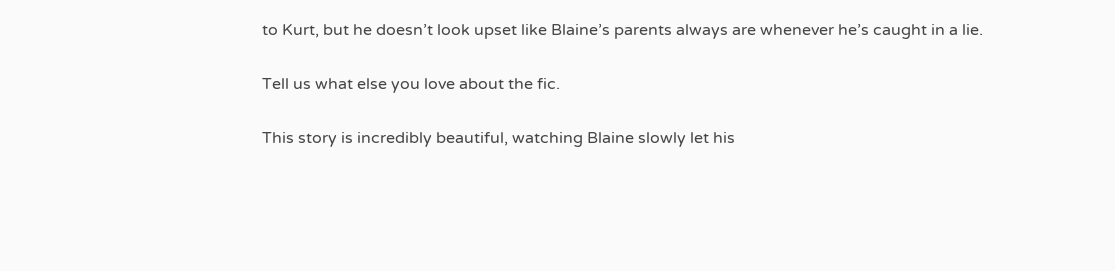to Kurt, but he doesn’t look upset like Blaine’s parents always are whenever he’s caught in a lie.

Tell us what else you love about the fic.

This story is incredibly beautiful, watching Blaine slowly let his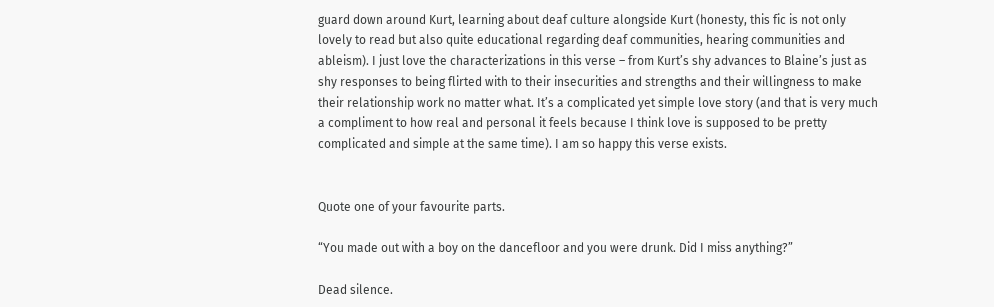guard down around Kurt, learning about deaf culture alongside Kurt (honesty, this fic is not only lovely to read but also quite educational regarding deaf communities, hearing communities and ableism). I just love the characterizations in this verse – from Kurt’s shy advances to Blaine’s just as shy responses to being flirted with to their insecurities and strengths and their willingness to make their relationship work no matter what. It’s a complicated yet simple love story (and that is very much a compliment to how real and personal it feels because I think love is supposed to be pretty complicated and simple at the same time). I am so happy this verse exists.


Quote one of your favourite parts.

“You made out with a boy on the dancefloor and you were drunk. Did I miss anything?”

Dead silence.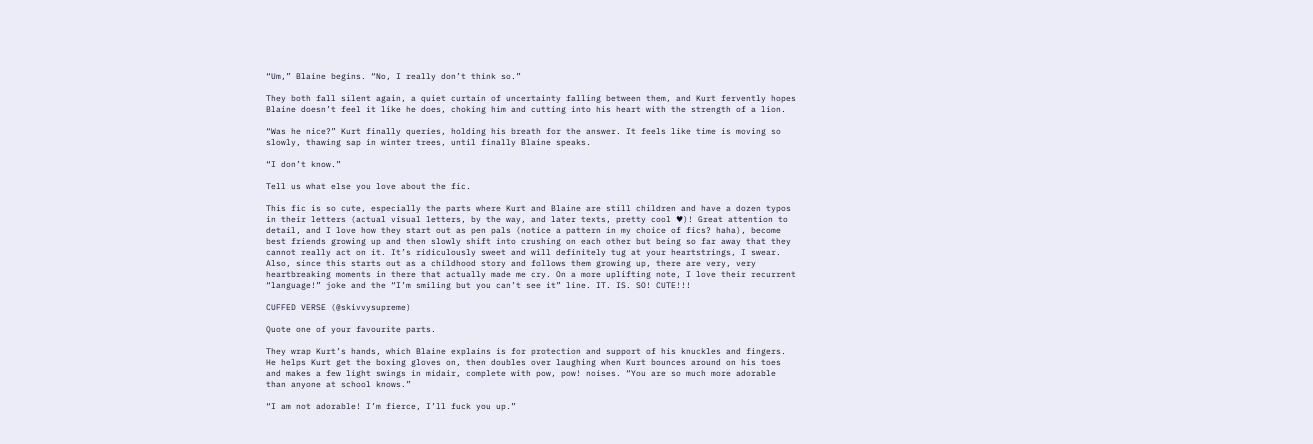“Um,” Blaine begins. “No, I really don’t think so.”

They both fall silent again, a quiet curtain of uncertainty falling between them, and Kurt fervently hopes Blaine doesn’t feel it like he does, choking him and cutting into his heart with the strength of a lion.

“Was he nice?” Kurt finally queries, holding his breath for the answer. It feels like time is moving so slowly, thawing sap in winter trees, until finally Blaine speaks.

“I don’t know.”

Tell us what else you love about the fic.

This fic is so cute, especially the parts where Kurt and Blaine are still children and have a dozen typos in their letters (actual visual letters, by the way, and later texts, pretty cool ♥)! Great attention to detail, and I love how they start out as pen pals (notice a pattern in my choice of fics? haha), become best friends growing up and then slowly shift into crushing on each other but being so far away that they cannot really act on it. It’s ridiculously sweet and will definitely tug at your heartstrings, I swear. Also, since this starts out as a childhood story and follows them growing up, there are very, very heartbreaking moments in there that actually made me cry. On a more uplifting note, I love their recurrent “language!” joke and the “I’m smiling but you can’t see it” line. IT. IS. SO! CUTE!!!

CUFFED VERSE (@skivvysupreme)

Quote one of your favourite parts.

They wrap Kurt’s hands, which Blaine explains is for protection and support of his knuckles and fingers. He helps Kurt get the boxing gloves on, then doubles over laughing when Kurt bounces around on his toes and makes a few light swings in midair, complete with pow, pow! noises. “You are so much more adorable than anyone at school knows.”

“I am not adorable! I’m fierce, I’ll fuck you up.”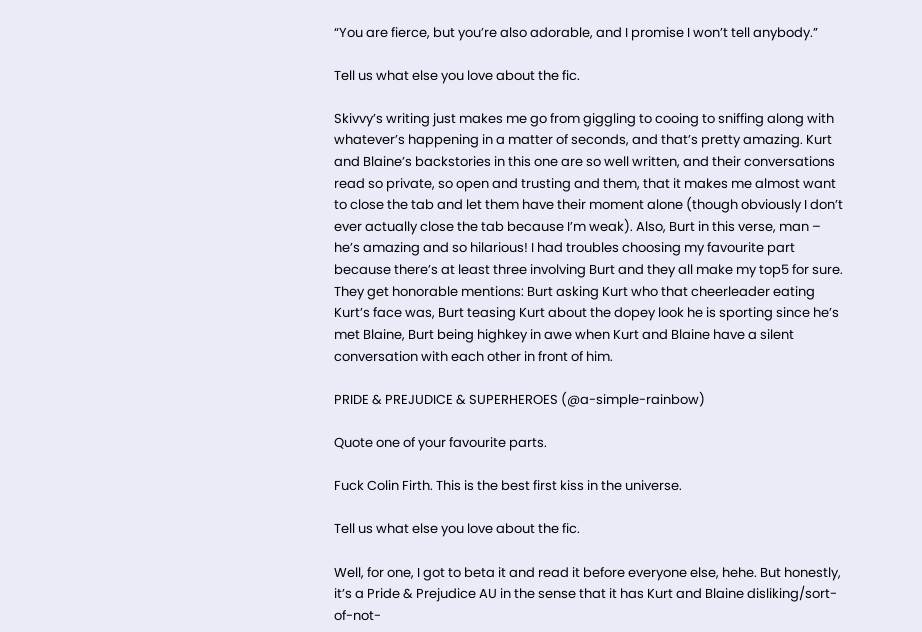“You are fierce, but you’re also adorable, and I promise I won’t tell anybody.”

Tell us what else you love about the fic.

Skivvy’s writing just makes me go from giggling to cooing to sniffing along with whatever’s happening in a matter of seconds, and that’s pretty amazing. Kurt and Blaine’s backstories in this one are so well written, and their conversations read so private, so open and trusting and them, that it makes me almost want to close the tab and let them have their moment alone (though obviously I don’t ever actually close the tab because I’m weak). Also, Burt in this verse, man – he’s amazing and so hilarious! I had troubles choosing my favourite part because there’s at least three involving Burt and they all make my top5 for sure. They get honorable mentions: Burt asking Kurt who that cheerleader eating Kurt’s face was, Burt teasing Kurt about the dopey look he is sporting since he’s met Blaine, Burt being highkey in awe when Kurt and Blaine have a silent conversation with each other in front of him.

PRIDE & PREJUDICE & SUPERHEROES (@a-simple-rainbow)

Quote one of your favourite parts.

Fuck Colin Firth. This is the best first kiss in the universe.

Tell us what else you love about the fic.

Well, for one, I got to beta it and read it before everyone else, hehe. But honestly, it’s a Pride & Prejudice AU in the sense that it has Kurt and Blaine disliking/sort-of-not-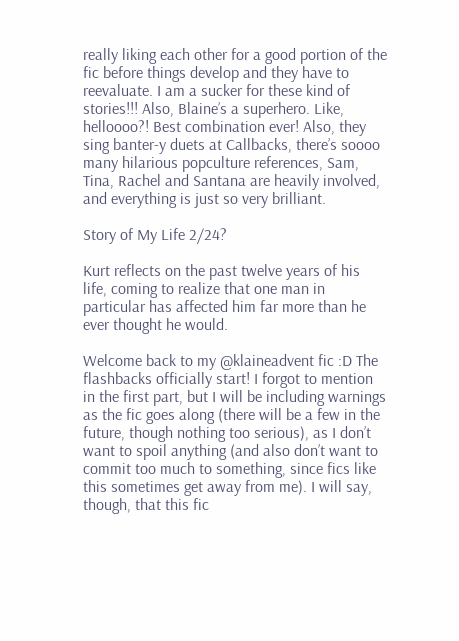really liking each other for a good portion of the fic before things develop and they have to reevaluate. I am a sucker for these kind of stories!!! Also, Blaine’s a superhero. Like, helloooo?! Best combination ever! Also, they sing banter-y duets at Callbacks, there’s soooo many hilarious popculture references, Sam, Tina, Rachel and Santana are heavily involved, and everything is just so very brilliant.

Story of My Life 2/24?

Kurt reflects on the past twelve years of his life, coming to realize that one man in particular has affected him far more than he ever thought he would.

Welcome back to my @klaineadvent fic :D The flashbacks officially start! I forgot to mention in the first part, but I will be including warnings as the fic goes along (there will be a few in the future, though nothing too serious), as I don’t want to spoil anything (and also don’t want to commit too much to something, since fics like this sometimes get away from me). I will say, though, that this fic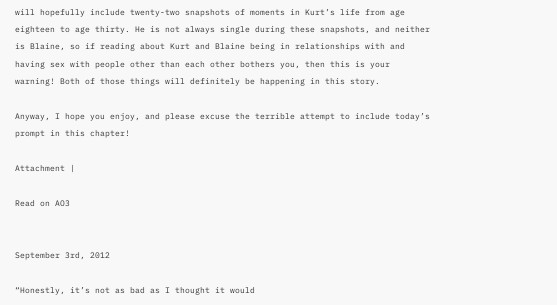will hopefully include twenty-two snapshots of moments in Kurt’s life from age eighteen to age thirty. He is not always single during these snapshots, and neither is Blaine, so if reading about Kurt and Blaine being in relationships with and having sex with people other than each other bothers you, then this is your warning! Both of those things will definitely be happening in this story.

Anyway, I hope you enjoy, and please excuse the terrible attempt to include today’s prompt in this chapter!

Attachment |

Read on AO3


September 3rd, 2012

“Honestly, it’s not as bad as I thought it would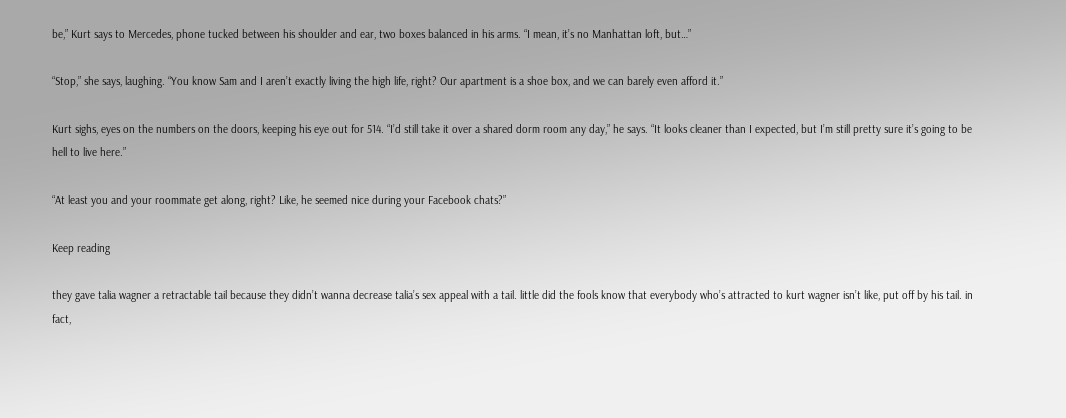be,” Kurt says to Mercedes, phone tucked between his shoulder and ear, two boxes balanced in his arms. “I mean, it’s no Manhattan loft, but…”

“Stop,” she says, laughing. “You know Sam and I aren’t exactly living the high life, right? Our apartment is a shoe box, and we can barely even afford it.”

Kurt sighs, eyes on the numbers on the doors, keeping his eye out for 514. “I’d still take it over a shared dorm room any day,” he says. “It looks cleaner than I expected, but I’m still pretty sure it’s going to be hell to live here.”

“At least you and your roommate get along, right? Like, he seemed nice during your Facebook chats?”

Keep reading

they gave talia wagner a retractable tail because they didn’t wanna decrease talia’s sex appeal with a tail. little did the fools know that everybody who’s attracted to kurt wagner isn’t like, put off by his tail. in fact,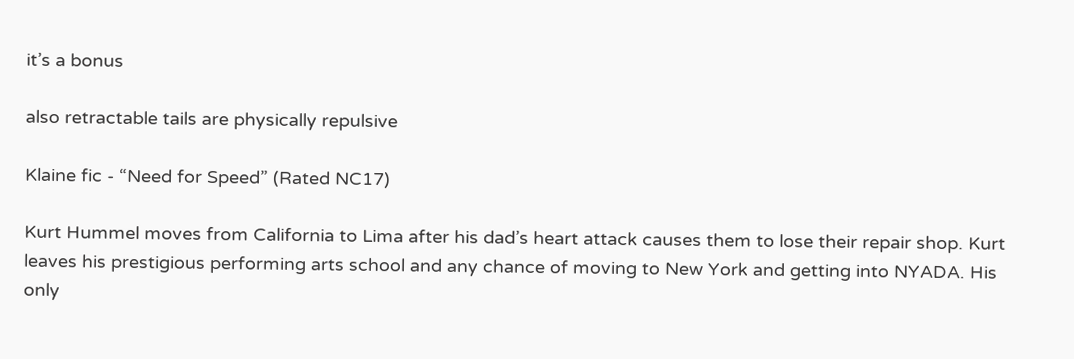it’s a bonus

also retractable tails are physically repulsive

Klaine fic - “Need for Speed” (Rated NC17)

Kurt Hummel moves from California to Lima after his dad’s heart attack causes them to lose their repair shop. Kurt leaves his prestigious performing arts school and any chance of moving to New York and getting into NYADA. His only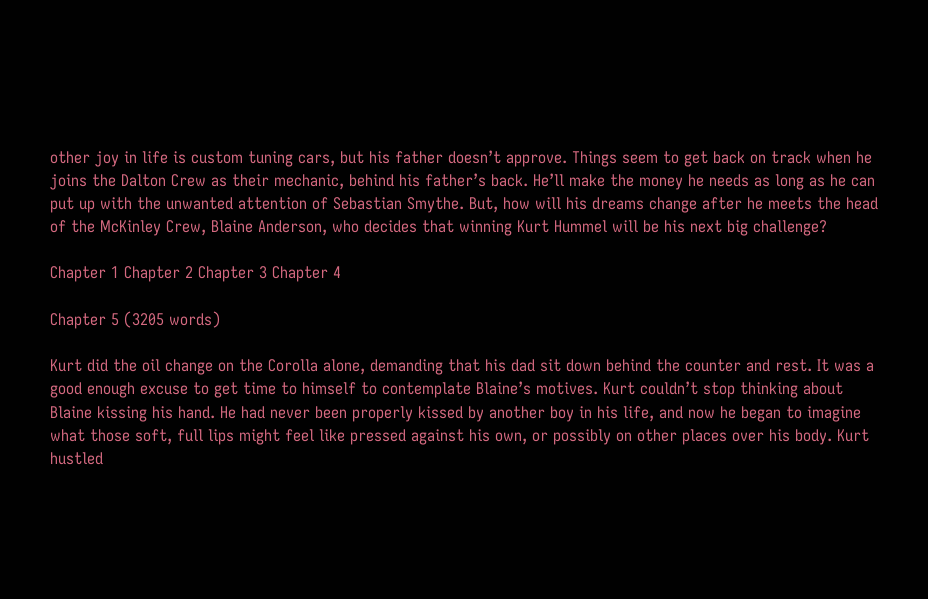other joy in life is custom tuning cars, but his father doesn’t approve. Things seem to get back on track when he joins the Dalton Crew as their mechanic, behind his father’s back. He’ll make the money he needs as long as he can put up with the unwanted attention of Sebastian Smythe. But, how will his dreams change after he meets the head of the McKinley Crew, Blaine Anderson, who decides that winning Kurt Hummel will be his next big challenge?

Chapter 1 Chapter 2 Chapter 3 Chapter 4

Chapter 5 (3205 words)

Kurt did the oil change on the Corolla alone, demanding that his dad sit down behind the counter and rest. It was a good enough excuse to get time to himself to contemplate Blaine’s motives. Kurt couldn’t stop thinking about Blaine kissing his hand. He had never been properly kissed by another boy in his life, and now he began to imagine what those soft, full lips might feel like pressed against his own, or possibly on other places over his body. Kurt hustled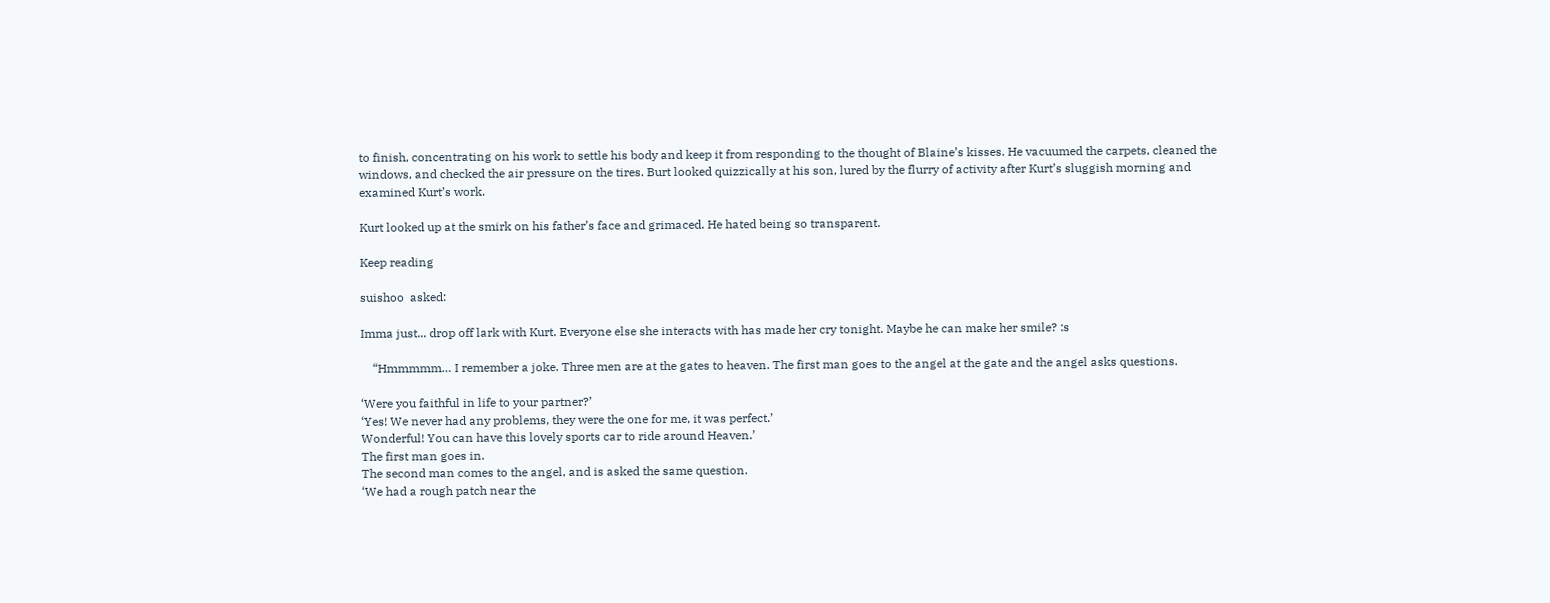to finish, concentrating on his work to settle his body and keep it from responding to the thought of Blaine’s kisses. He vacuumed the carpets, cleaned the windows, and checked the air pressure on the tires. Burt looked quizzically at his son, lured by the flurry of activity after Kurt’s sluggish morning and examined Kurt’s work.

Kurt looked up at the smirk on his father’s face and grimaced. He hated being so transparent.

Keep reading

suishoo  asked:

Imma just... drop off lark with Kurt. Everyone else she interacts with has made her cry tonight. Maybe he can make her smile? :s

    “Hmmmmm… I remember a joke. Three men are at the gates to heaven. The first man goes to the angel at the gate and the angel asks questions.

‘Were you faithful in life to your partner?’
‘Yes! We never had any problems, they were the one for me, it was perfect.’
Wonderful! You can have this lovely sports car to ride around Heaven.’
The first man goes in.
The second man comes to the angel, and is asked the same question.
‘We had a rough patch near the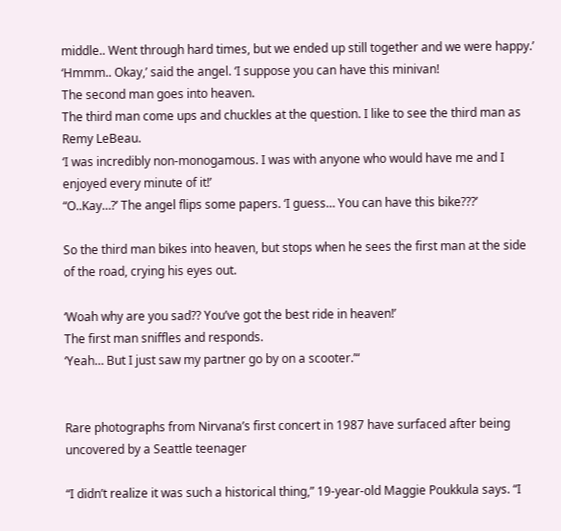middle.. Went through hard times, but we ended up still together and we were happy.’
‘Hmmm.. Okay,’ said the angel. ‘I suppose you can have this minivan!
The second man goes into heaven.
The third man come ups and chuckles at the question. I like to see the third man as Remy LeBeau.
‘I was incredibly non-monogamous. I was with anyone who would have me and I enjoyed every minute of it!’
“O..Kay…?’ The angel flips some papers. ‘I guess… You can have this bike???’

So the third man bikes into heaven, but stops when he sees the first man at the side of the road, crying his eyes out.

‘Woah why are you sad?? You’ve got the best ride in heaven!’
The first man sniffles and responds.
‘Yeah… But I just saw my partner go by on a scooter.’“


Rare photographs from Nirvana’s first concert in 1987 have surfaced after being uncovered by a Seattle teenager

“I didn’t realize it was such a historical thing,” 19-year-old Maggie Poukkula says. “I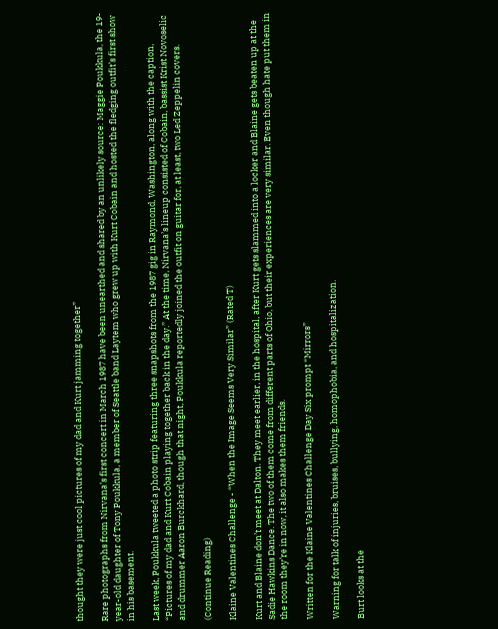thought they were just cool pictures of my dad and Kurt jamming together”

Rare photographs from Nirvana’s first concert in March 1987 have been unearthed and shared by an unlikely source: Maggie Poukkula, the 19-year-old daughter of Tony Poukkula, a member of Seattle band Laytem who grew up with Kurt Cobain and hosted the fledging outfit’s first show in his basement.

Last week, Poukkula tweeted a photo strip featuring three snapshots from the 1987 gig in Raymond, Washington, along with the caption, “Pictures of my dad and Kurt Cobain playing together back in the day.” At the time, Nirvana’s lineup consisted of Cobain, bassist Krist Novoselic and drummer Aaron Burckhard, though that night, Poukkula reportedly joined the outfit on guitar for, at least, two Led Zeppelin covers.

(Continue Reading)

Klaine Valentines Challenge - “When the Image Seems Very Similar” (Rated T)

Kurt and Blaine don’t meet at Dalton. They meet earlier, in the hospital, after Kurt gets slammed into a locker and Blaine gets beaten up at the Sadie Hawkins Dance. The two of them come from different parts of Ohio, but their experiences are very similar. Even though hate put them in the room they’re in now, it also makes them friends.

Written for the Klaine Valentines Challenge Day Six prompt “Mirrors”

Warning for talk of injuries, bruises, bullying, homophobia, and hospitalization.

Burt looks at the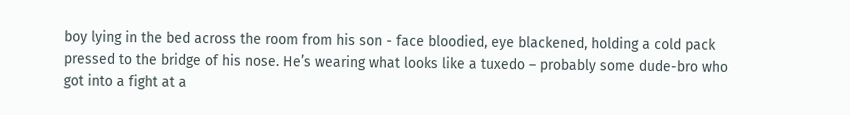boy lying in the bed across the room from his son - face bloodied, eye blackened, holding a cold pack pressed to the bridge of his nose. He’s wearing what looks like a tuxedo – probably some dude-bro who got into a fight at a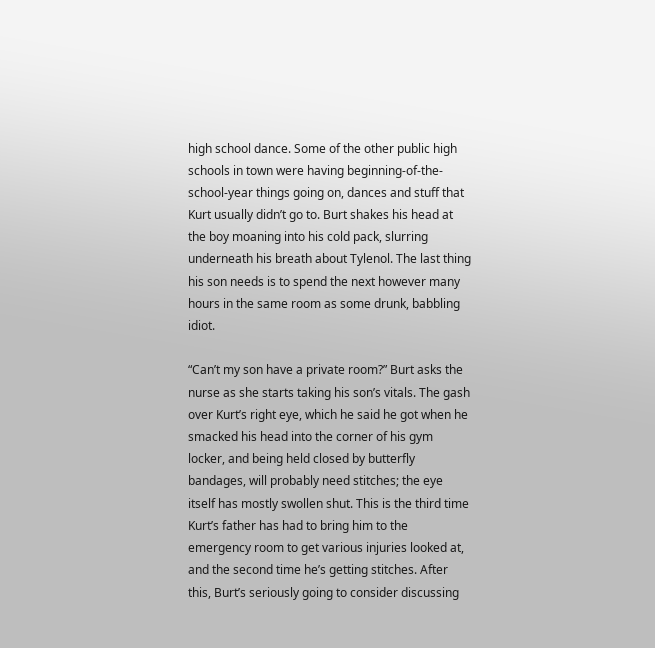high school dance. Some of the other public high schools in town were having beginning-of-the-school-year things going on, dances and stuff that Kurt usually didn’t go to. Burt shakes his head at the boy moaning into his cold pack, slurring underneath his breath about Tylenol. The last thing his son needs is to spend the next however many hours in the same room as some drunk, babbling idiot.

“Can’t my son have a private room?” Burt asks the nurse as she starts taking his son’s vitals. The gash over Kurt’s right eye, which he said he got when he smacked his head into the corner of his gym locker, and being held closed by butterfly bandages, will probably need stitches; the eye itself has mostly swollen shut. This is the third time Kurt’s father has had to bring him to the emergency room to get various injuries looked at, and the second time he’s getting stitches. After this, Burt’s seriously going to consider discussing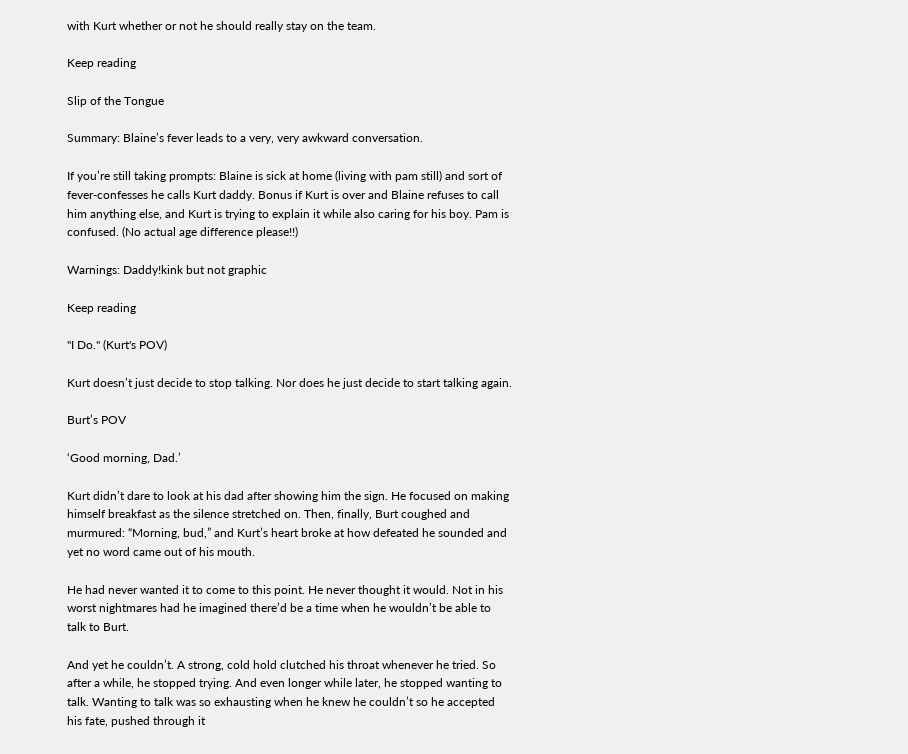with Kurt whether or not he should really stay on the team.

Keep reading

Slip of the Tongue

Summary: Blaine’s fever leads to a very, very awkward conversation.

If you’re still taking prompts: Blaine is sick at home (living with pam still) and sort of fever-confesses he calls Kurt daddy. Bonus if Kurt is over and Blaine refuses to call him anything else, and Kurt is trying to explain it while also caring for his boy. Pam is confused. (No actual age difference please!!)

Warnings: Daddy!kink but not graphic

Keep reading

"I Do." (Kurt's POV)

Kurt doesn’t just decide to stop talking. Nor does he just decide to start talking again.

Burt’s POV

‘Good morning, Dad.’

Kurt didn’t dare to look at his dad after showing him the sign. He focused on making himself breakfast as the silence stretched on. Then, finally, Burt coughed and murmured: “Morning, bud,” and Kurt’s heart broke at how defeated he sounded and yet no word came out of his mouth.

He had never wanted it to come to this point. He never thought it would. Not in his worst nightmares had he imagined there’d be a time when he wouldn’t be able to talk to Burt.

And yet he couldn’t. A strong, cold hold clutched his throat whenever he tried. So after a while, he stopped trying. And even longer while later, he stopped wanting to talk. Wanting to talk was so exhausting when he knew he couldn’t so he accepted his fate, pushed through it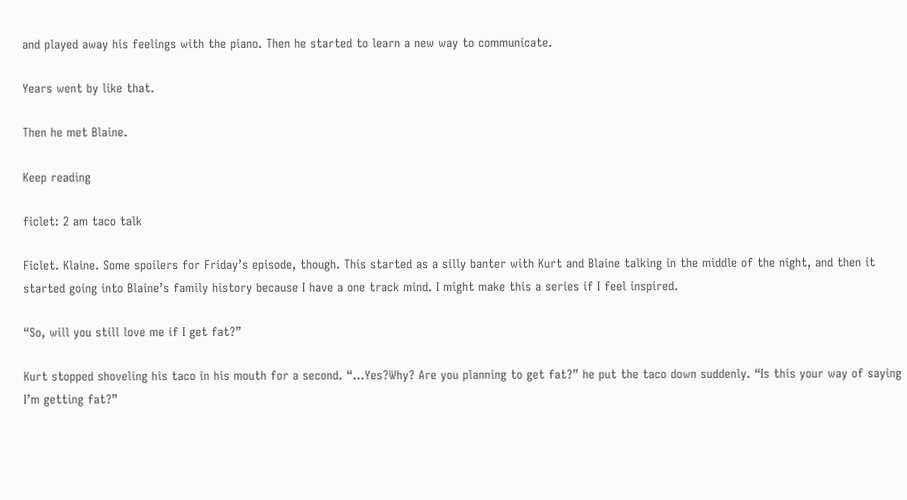and played away his feelings with the piano. Then he started to learn a new way to communicate.

Years went by like that.

Then he met Blaine.

Keep reading

ficlet: 2 am taco talk

Ficlet. Klaine. Some spoilers for Friday’s episode, though. This started as a silly banter with Kurt and Blaine talking in the middle of the night, and then it started going into Blaine’s family history because I have a one track mind. I might make this a series if I feel inspired.

“So, will you still love me if I get fat?”

Kurt stopped shoveling his taco in his mouth for a second. “…Yes?Why? Are you planning to get fat?” he put the taco down suddenly. “Is this your way of saying I’m getting fat?”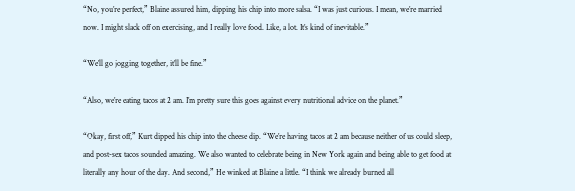“No, you’re perfect,” Blaine assured him, dipping his chip into more salsa. “I was just curious. I mean, we’re married now. I might slack off on exercising, and I really love food. Like, a lot. It’s kind of inevitable.”

“We’ll go jogging together, it’ll be fine.”

“Also, we’re eating tacos at 2 am. I’m pretty sure this goes against every nutritional advice on the planet.”

“Okay, first off,” Kurt dipped his chip into the cheese dip. “We’re having tacos at 2 am because neither of us could sleep, and post-sex tacos sounded amazing. We also wanted to celebrate being in New York again and being able to get food at literally any hour of the day. And second,” He winked at Blaine a little. “I think we already burned all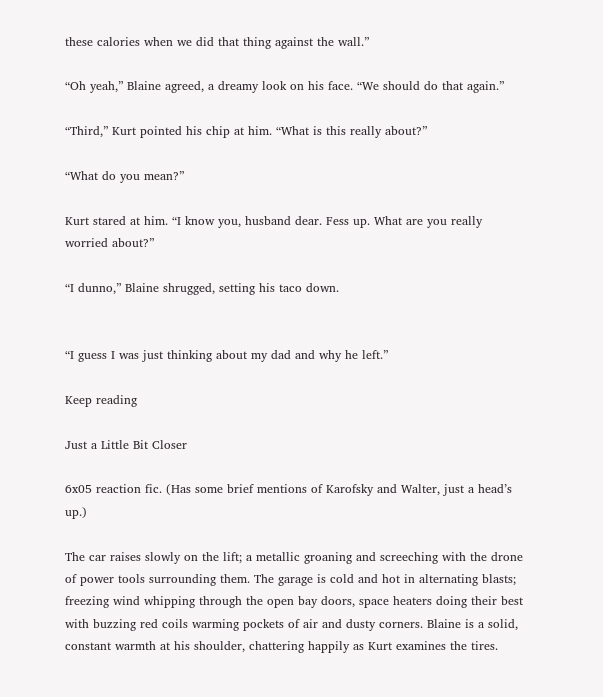these calories when we did that thing against the wall.”

“Oh yeah,” Blaine agreed, a dreamy look on his face. “We should do that again.”

“Third,” Kurt pointed his chip at him. “What is this really about?”

“What do you mean?”

Kurt stared at him. “I know you, husband dear. Fess up. What are you really worried about?”

“I dunno,” Blaine shrugged, setting his taco down.


“I guess I was just thinking about my dad and why he left.”

Keep reading

Just a Little Bit Closer

6x05 reaction fic. (Has some brief mentions of Karofsky and Walter, just a head’s up.)

The car raises slowly on the lift; a metallic groaning and screeching with the drone of power tools surrounding them. The garage is cold and hot in alternating blasts; freezing wind whipping through the open bay doors, space heaters doing their best with buzzing red coils warming pockets of air and dusty corners. Blaine is a solid, constant warmth at his shoulder, chattering happily as Kurt examines the tires.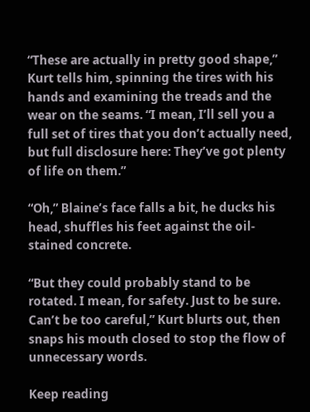“These are actually in pretty good shape,” Kurt tells him, spinning the tires with his hands and examining the treads and the wear on the seams. “I mean, I’ll sell you a full set of tires that you don’t actually need, but full disclosure here: They’ve got plenty of life on them.”

“Oh,” Blaine’s face falls a bit, he ducks his head, shuffles his feet against the oil-stained concrete.

“But they could probably stand to be rotated. I mean, for safety. Just to be sure. Can’t be too careful,” Kurt blurts out, then snaps his mouth closed to stop the flow of unnecessary words.

Keep reading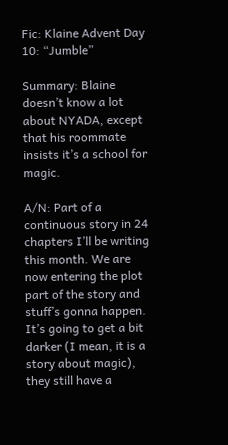Fic: Klaine Advent Day 10: “Jumble”

Summary: Blaine doesn’t know a lot about NYADA, except that his roommate insists it’s a school for magic.

A/N: Part of a continuous story in 24 chapters I’ll be writing this month. We are now entering the plot part of the story and stuff’s gonna happen. It’s going to get a bit darker (I mean, it is a story about magic), they still have a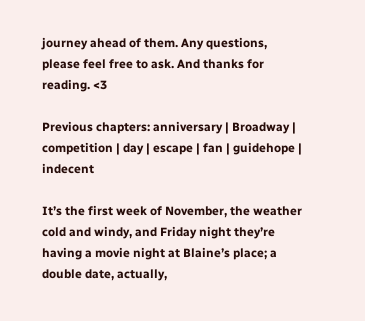journey ahead of them. Any questions, please feel free to ask. And thanks for reading. <3

Previous chapters: anniversary | Broadway | competition | day | escape | fan | guidehope | indecent

It’s the first week of November, the weather cold and windy, and Friday night they’re having a movie night at Blaine’s place; a double date, actually,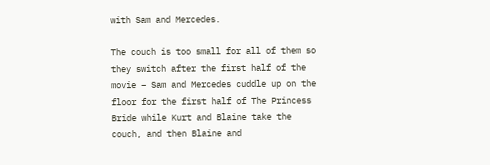with Sam and Mercedes.

The couch is too small for all of them so they switch after the first half of the movie – Sam and Mercedes cuddle up on the floor for the first half of The Princess Bride while Kurt and Blaine take the couch, and then Blaine and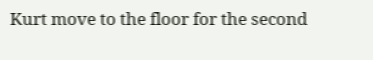Kurt move to the floor for the second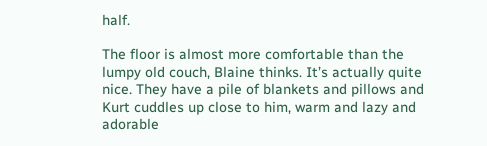half.

The floor is almost more comfortable than the lumpy old couch, Blaine thinks. It’s actually quite nice. They have a pile of blankets and pillows and Kurt cuddles up close to him, warm and lazy and adorable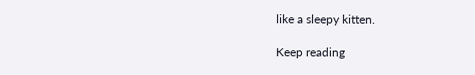like a sleepy kitten.

Keep reading